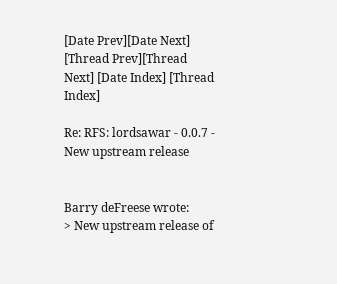[Date Prev][Date Next] [Thread Prev][Thread Next] [Date Index] [Thread Index]

Re: RFS: lordsawar - 0.0.7 - New upstream release


Barry deFreese wrote:
> New upstream release of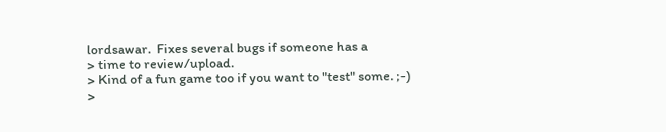lordsawar.  Fixes several bugs if someone has a
> time to review/upload.
> Kind of a fun game too if you want to "test" some. ;-)
>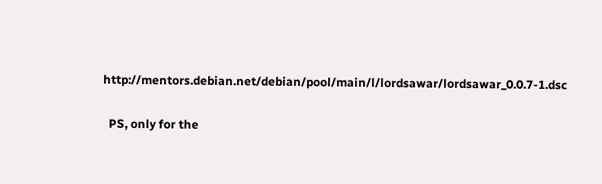http://mentors.debian.net/debian/pool/main/l/lordsawar/lordsawar_0.0.7-1.dsc

  PS, only for the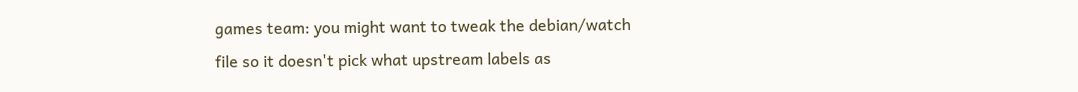games team: you might want to tweak the debian/watch
file so it doesn't pick what upstream labels as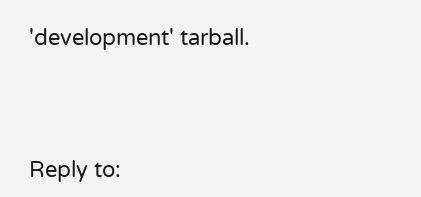'development' tarball.



Reply to: